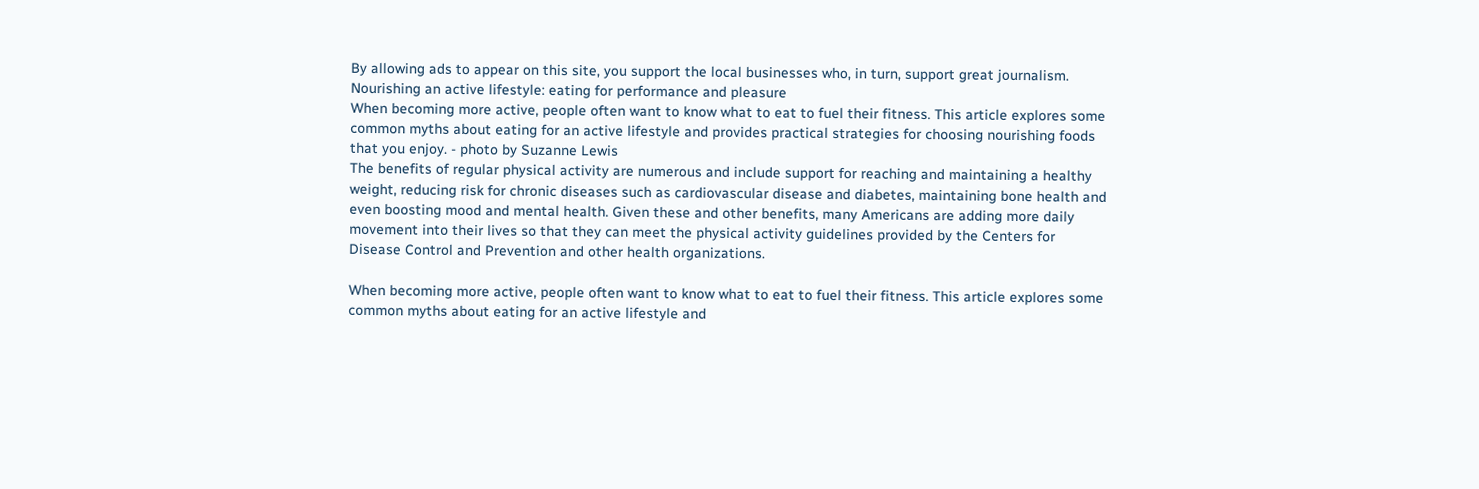By allowing ads to appear on this site, you support the local businesses who, in turn, support great journalism.
Nourishing an active lifestyle: eating for performance and pleasure
When becoming more active, people often want to know what to eat to fuel their fitness. This article explores some common myths about eating for an active lifestyle and provides practical strategies for choosing nourishing foods that you enjoy. - photo by Suzanne Lewis
The benefits of regular physical activity are numerous and include support for reaching and maintaining a healthy weight, reducing risk for chronic diseases such as cardiovascular disease and diabetes, maintaining bone health and even boosting mood and mental health. Given these and other benefits, many Americans are adding more daily movement into their lives so that they can meet the physical activity guidelines provided by the Centers for Disease Control and Prevention and other health organizations.

When becoming more active, people often want to know what to eat to fuel their fitness. This article explores some common myths about eating for an active lifestyle and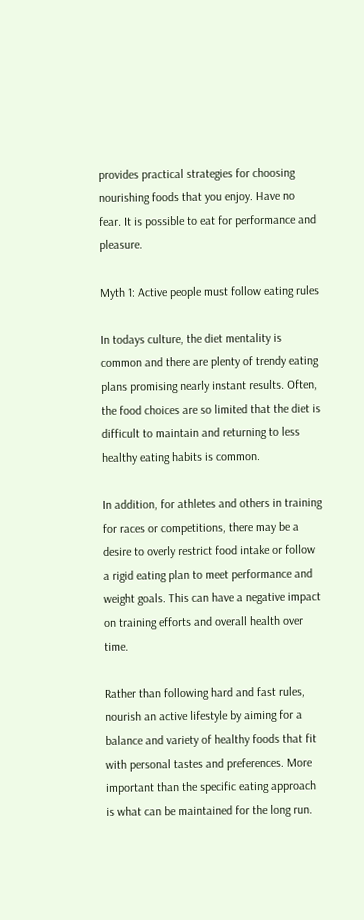provides practical strategies for choosing nourishing foods that you enjoy. Have no fear. It is possible to eat for performance and pleasure.

Myth 1: Active people must follow eating rules

In todays culture, the diet mentality is common and there are plenty of trendy eating plans promising nearly instant results. Often, the food choices are so limited that the diet is difficult to maintain and returning to less healthy eating habits is common.

In addition, for athletes and others in training for races or competitions, there may be a desire to overly restrict food intake or follow a rigid eating plan to meet performance and weight goals. This can have a negative impact on training efforts and overall health over time.

Rather than following hard and fast rules, nourish an active lifestyle by aiming for a balance and variety of healthy foods that fit with personal tastes and preferences. More important than the specific eating approach is what can be maintained for the long run.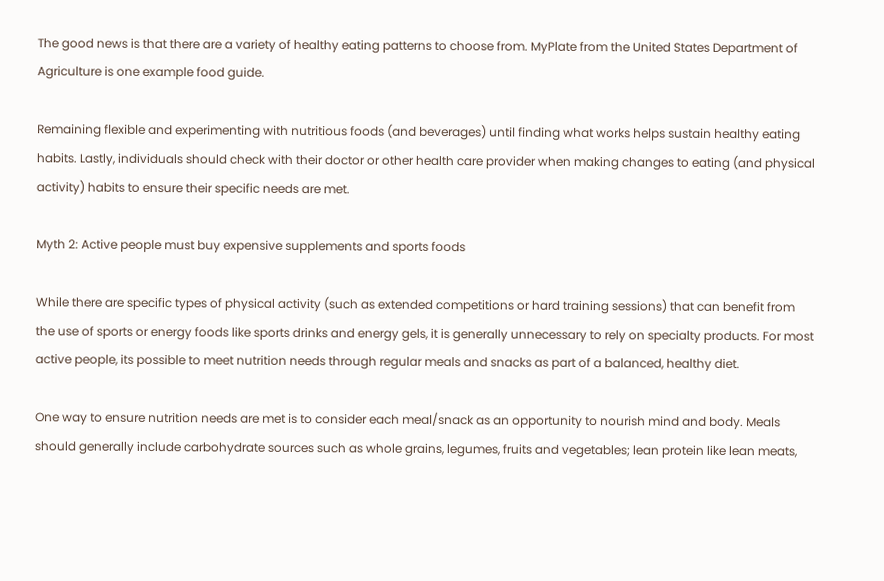The good news is that there are a variety of healthy eating patterns to choose from. MyPlate from the United States Department of Agriculture is one example food guide.

Remaining flexible and experimenting with nutritious foods (and beverages) until finding what works helps sustain healthy eating habits. Lastly, individuals should check with their doctor or other health care provider when making changes to eating (and physical activity) habits to ensure their specific needs are met.

Myth 2: Active people must buy expensive supplements and sports foods

While there are specific types of physical activity (such as extended competitions or hard training sessions) that can benefit from the use of sports or energy foods like sports drinks and energy gels, it is generally unnecessary to rely on specialty products. For most active people, its possible to meet nutrition needs through regular meals and snacks as part of a balanced, healthy diet.

One way to ensure nutrition needs are met is to consider each meal/snack as an opportunity to nourish mind and body. Meals should generally include carbohydrate sources such as whole grains, legumes, fruits and vegetables; lean protein like lean meats,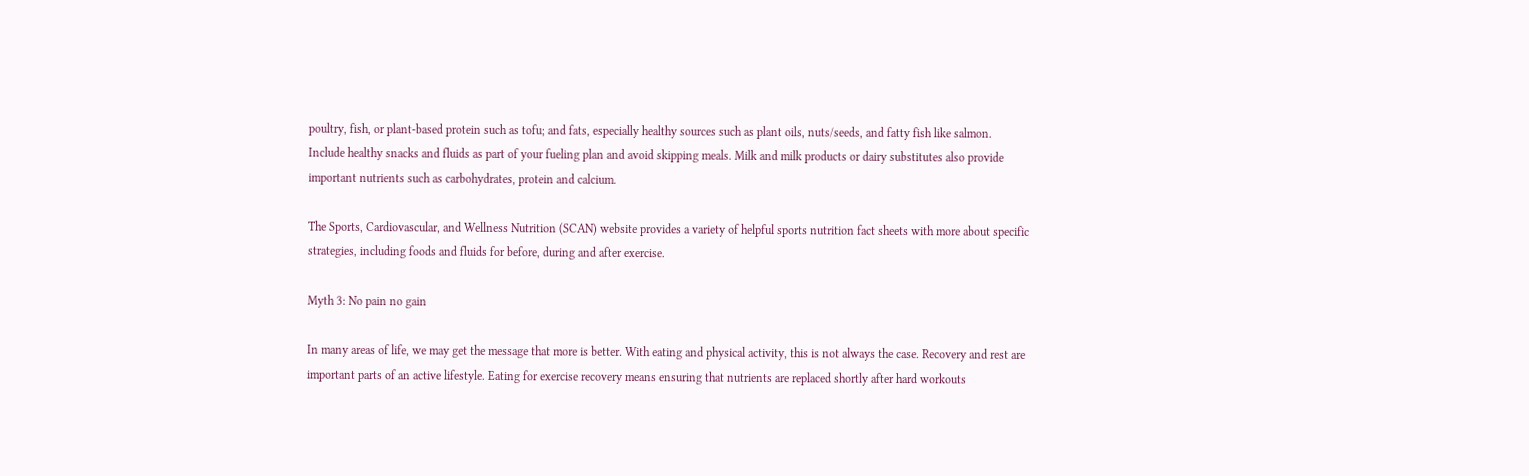poultry, fish, or plant-based protein such as tofu; and fats, especially healthy sources such as plant oils, nuts/seeds, and fatty fish like salmon. Include healthy snacks and fluids as part of your fueling plan and avoid skipping meals. Milk and milk products or dairy substitutes also provide important nutrients such as carbohydrates, protein and calcium.

The Sports, Cardiovascular, and Wellness Nutrition (SCAN) website provides a variety of helpful sports nutrition fact sheets with more about specific strategies, including foods and fluids for before, during and after exercise.

Myth 3: No pain no gain

In many areas of life, we may get the message that more is better. With eating and physical activity, this is not always the case. Recovery and rest are important parts of an active lifestyle. Eating for exercise recovery means ensuring that nutrients are replaced shortly after hard workouts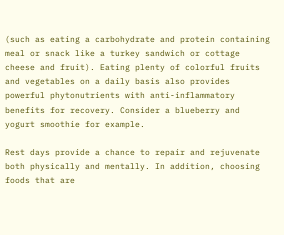(such as eating a carbohydrate and protein containing meal or snack like a turkey sandwich or cottage cheese and fruit). Eating plenty of colorful fruits and vegetables on a daily basis also provides powerful phytonutrients with anti-inflammatory benefits for recovery. Consider a blueberry and yogurt smoothie for example.

Rest days provide a chance to repair and rejuvenate both physically and mentally. In addition, choosing foods that are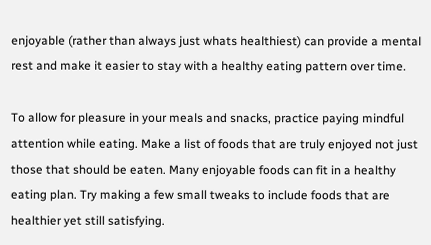enjoyable (rather than always just whats healthiest) can provide a mental rest and make it easier to stay with a healthy eating pattern over time.

To allow for pleasure in your meals and snacks, practice paying mindful attention while eating. Make a list of foods that are truly enjoyed not just those that should be eaten. Many enjoyable foods can fit in a healthy eating plan. Try making a few small tweaks to include foods that are healthier yet still satisfying.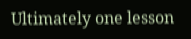Ultimately one lesson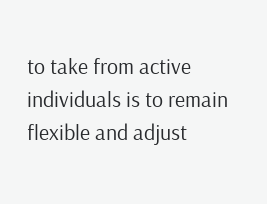to take from active individuals is to remain flexible and adjust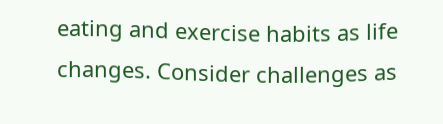eating and exercise habits as life changes. Consider challenges as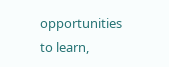opportunities to learn,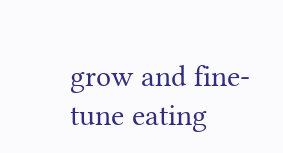grow and fine-tune eating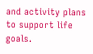and activity plans to support life goals.